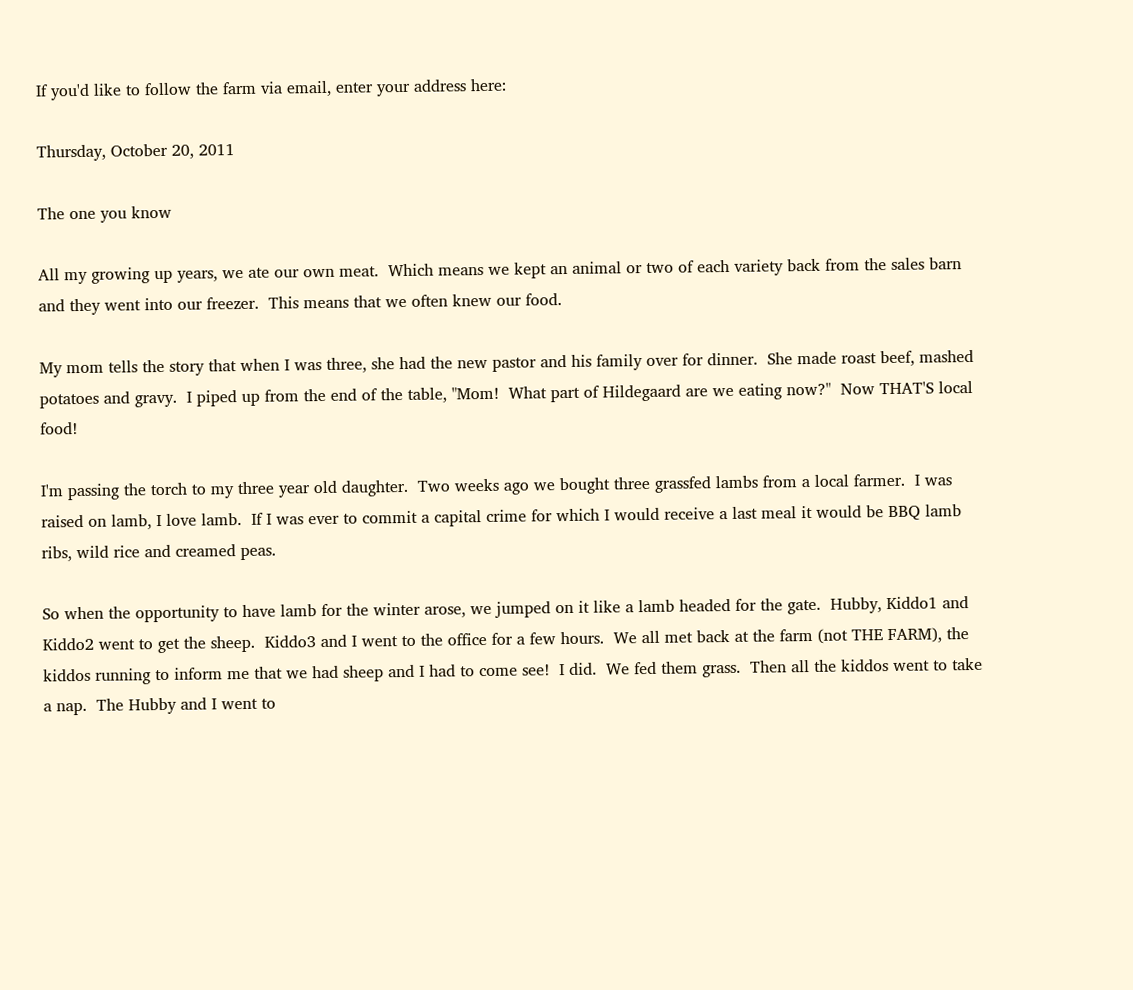If you'd like to follow the farm via email, enter your address here:

Thursday, October 20, 2011

The one you know

All my growing up years, we ate our own meat.  Which means we kept an animal or two of each variety back from the sales barn and they went into our freezer.  This means that we often knew our food.

My mom tells the story that when I was three, she had the new pastor and his family over for dinner.  She made roast beef, mashed potatoes and gravy.  I piped up from the end of the table, "Mom!  What part of Hildegaard are we eating now?"  Now THAT'S local food!

I'm passing the torch to my three year old daughter.  Two weeks ago we bought three grassfed lambs from a local farmer.  I was raised on lamb, I love lamb.  If I was ever to commit a capital crime for which I would receive a last meal it would be BBQ lamb ribs, wild rice and creamed peas.

So when the opportunity to have lamb for the winter arose, we jumped on it like a lamb headed for the gate.  Hubby, Kiddo1 and Kiddo2 went to get the sheep.  Kiddo3 and I went to the office for a few hours.  We all met back at the farm (not THE FARM), the kiddos running to inform me that we had sheep and I had to come see!  I did.  We fed them grass.  Then all the kiddos went to take a nap.  The Hubby and I went to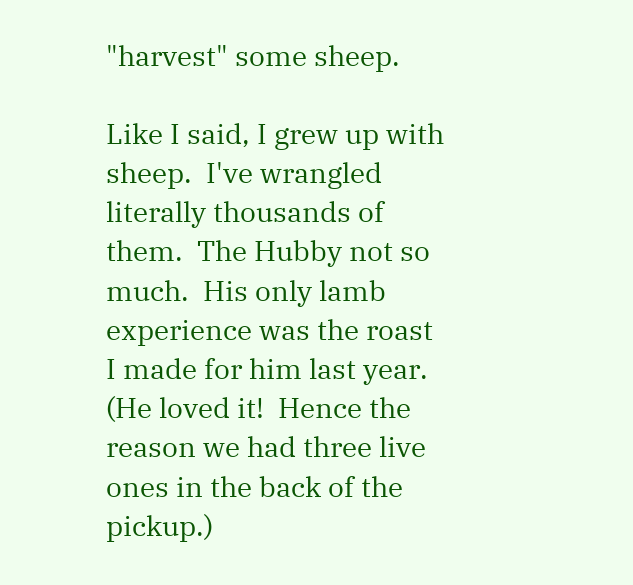"harvest" some sheep.

Like I said, I grew up with sheep.  I've wrangled literally thousands of them.  The Hubby not so much.  His only lamb experience was the roast I made for him last year.  (He loved it!  Hence the reason we had three live ones in the back of the pickup.)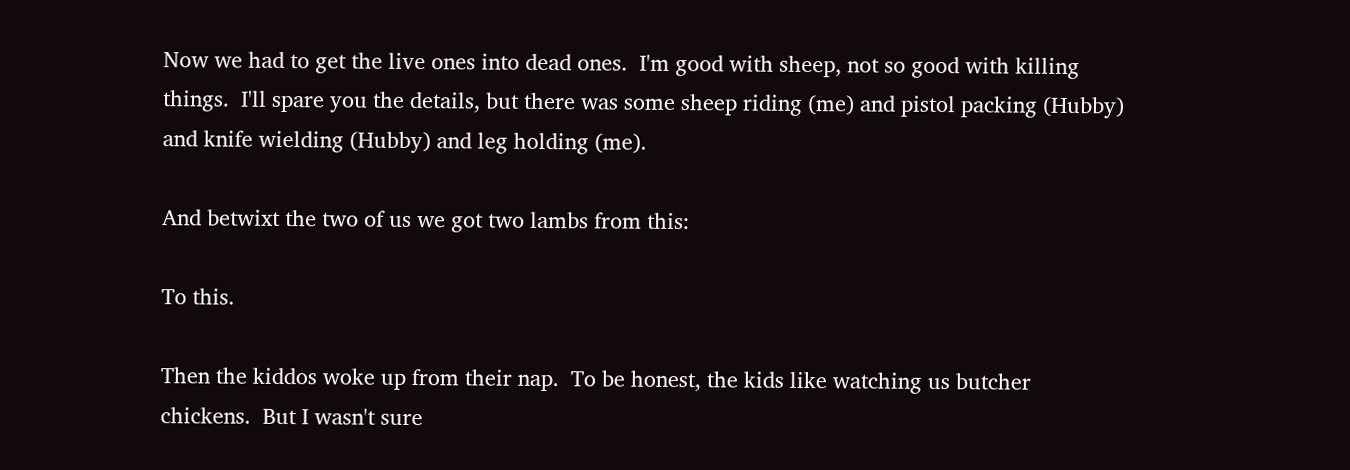Now we had to get the live ones into dead ones.  I'm good with sheep, not so good with killing things.  I'll spare you the details, but there was some sheep riding (me) and pistol packing (Hubby) and knife wielding (Hubby) and leg holding (me).

And betwixt the two of us we got two lambs from this:

To this.

Then the kiddos woke up from their nap.  To be honest, the kids like watching us butcher chickens.  But I wasn't sure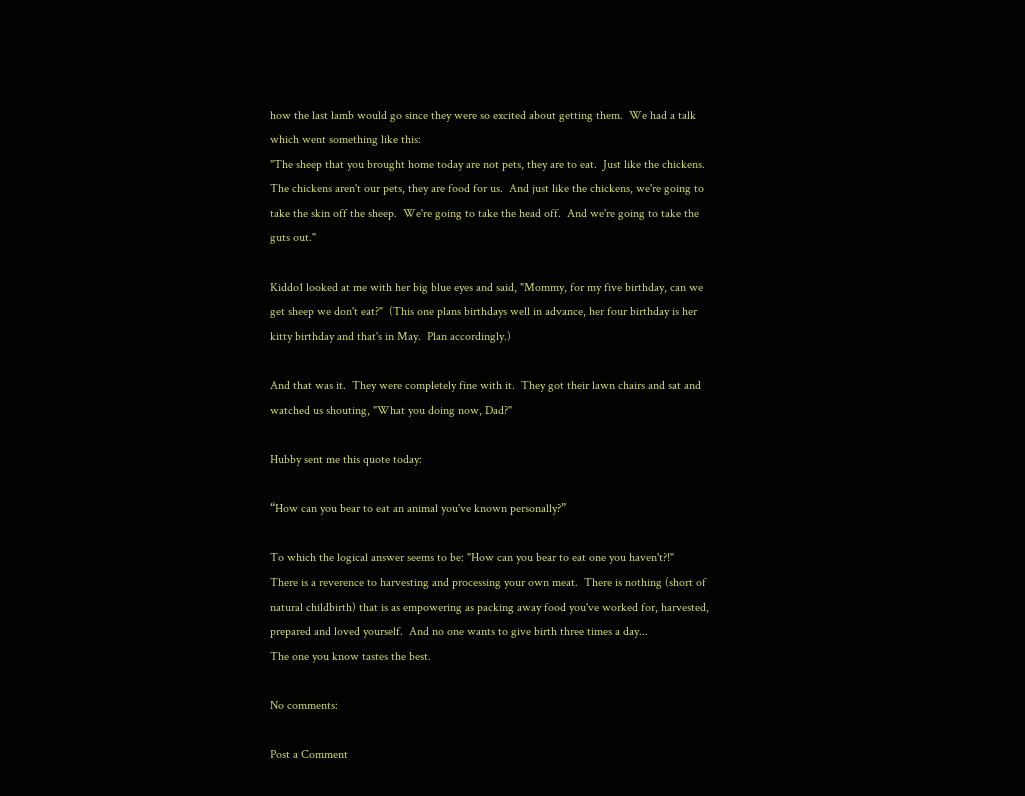how the last lamb would go since they were so excited about getting them.  We had a talk which went something like this:
"The sheep that you brought home today are not pets, they are to eat.  Just like the chickens.  The chickens aren't our pets, they are food for us.  And just like the chickens, we're going to take the skin off the sheep.  We're going to take the head off.  And we're going to take the guts out."

Kiddo1 looked at me with her big blue eyes and said, "Mommy, for my five birthday, can we get sheep we don't eat?"  (This one plans birthdays well in advance, her four birthday is her kitty birthday and that's in May.  Plan accordingly.)

And that was it.  They were completely fine with it.  They got their lawn chairs and sat and watched us shouting, "What you doing now, Dad?"

Hubby sent me this quote today:

“How can you bear to eat an animal you've known personally?”

To which the logical answer seems to be: "How can you bear to eat one you haven't?!"
There is a reverence to harvesting and processing your own meat.  There is nothing (short of natural childbirth) that is as empowering as packing away food you've worked for, harvested, prepared and loved yourself.  And no one wants to give birth three times a day...
The one you know tastes the best.

No comments:

Post a Comment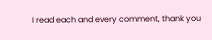I read each and every comment, thank you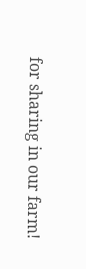for sharing in our farm!